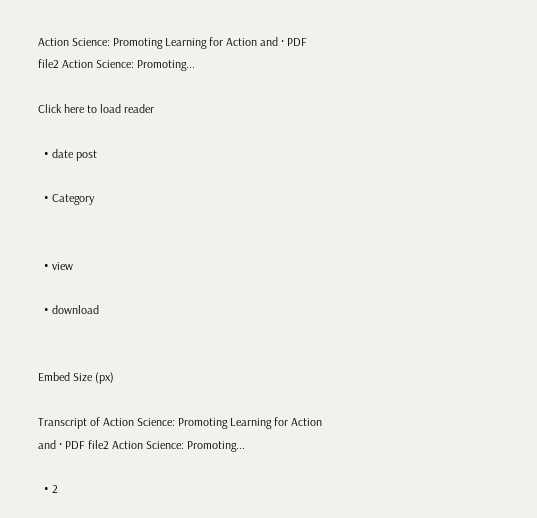Action Science: Promoting Learning for Action and · PDF file2 Action Science: Promoting...

Click here to load reader

  • date post

  • Category


  • view

  • download


Embed Size (px)

Transcript of Action Science: Promoting Learning for Action and · PDF file2 Action Science: Promoting...

  • 2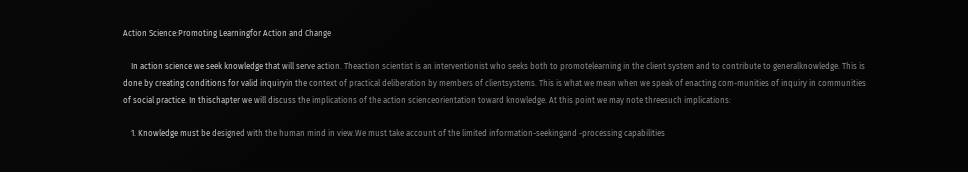Action Science:Promoting Learningfor Action and Change

    In action science we seek knowledge that will serve action. Theaction scientist is an interventionist who seeks both to promotelearning in the client system and to contribute to generalknowledge. This is done by creating conditions for valid inquiryin the context of practical deliberation by members of clientsystems. This is what we mean when we speak of enacting com-munities of inquiry in communities of social practice. In thischapter we will discuss the implications of the action scienceorientation toward knowledge. At this point we may note threesuch implications:

    1. Knowledge must be designed with the human mind in view.We must take account of the limited information-seekingand -processing capabilities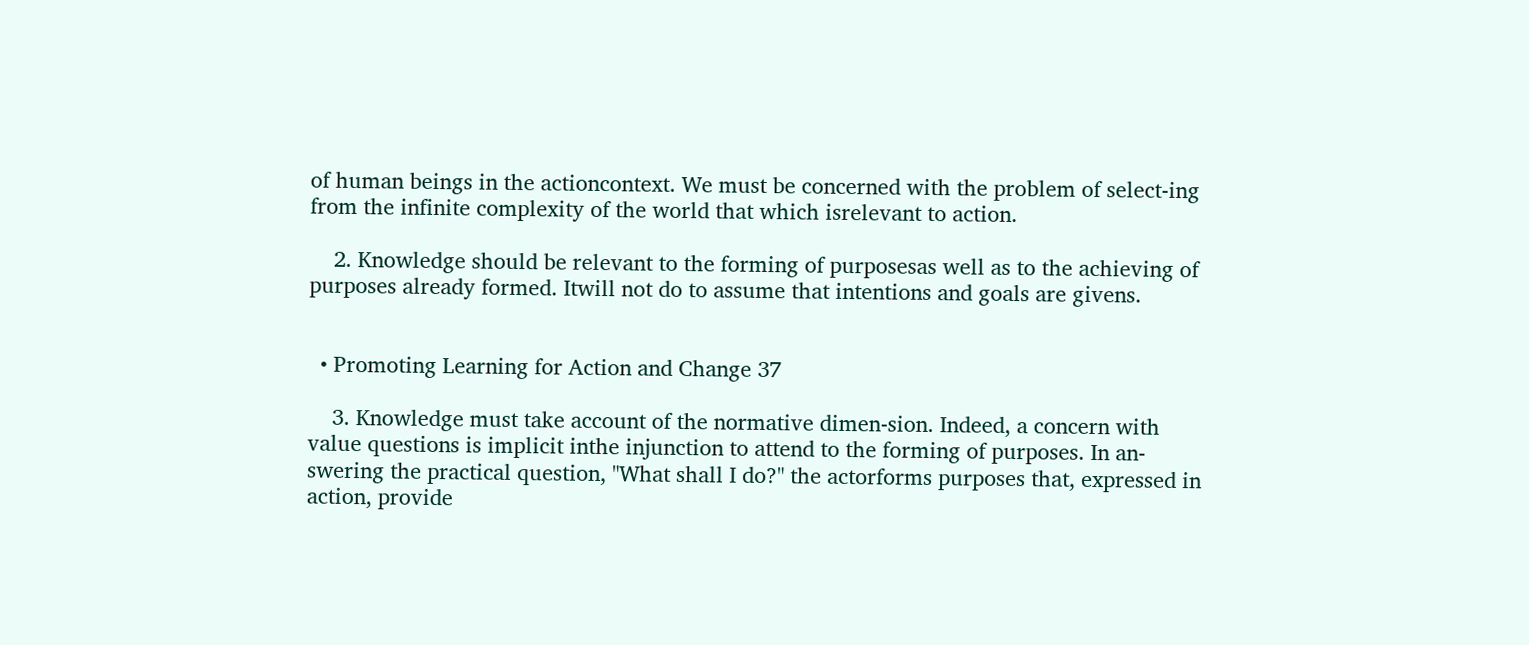of human beings in the actioncontext. We must be concerned with the problem of select-ing from the infinite complexity of the world that which isrelevant to action.

    2. Knowledge should be relevant to the forming of purposesas well as to the achieving of purposes already formed. Itwill not do to assume that intentions and goals are givens.


  • Promoting Learning for Action and Change 37

    3. Knowledge must take account of the normative dimen-sion. Indeed, a concern with value questions is implicit inthe injunction to attend to the forming of purposes. In an-swering the practical question, "What shall I do?" the actorforms purposes that, expressed in action, provide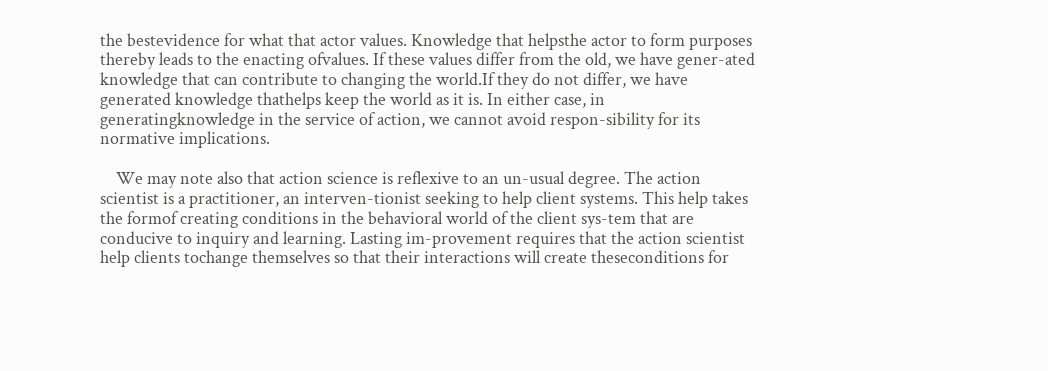the bestevidence for what that actor values. Knowledge that helpsthe actor to form purposes thereby leads to the enacting ofvalues. If these values differ from the old, we have gener-ated knowledge that can contribute to changing the world.If they do not differ, we have generated knowledge thathelps keep the world as it is. In either case, in generatingknowledge in the service of action, we cannot avoid respon-sibility for its normative implications.

    We may note also that action science is reflexive to an un-usual degree. The action scientist is a practitioner, an interven-tionist seeking to help client systems. This help takes the formof creating conditions in the behavioral world of the client sys-tem that are conducive to inquiry and learning. Lasting im-provement requires that the action scientist help clients tochange themselves so that their interactions will create theseconditions for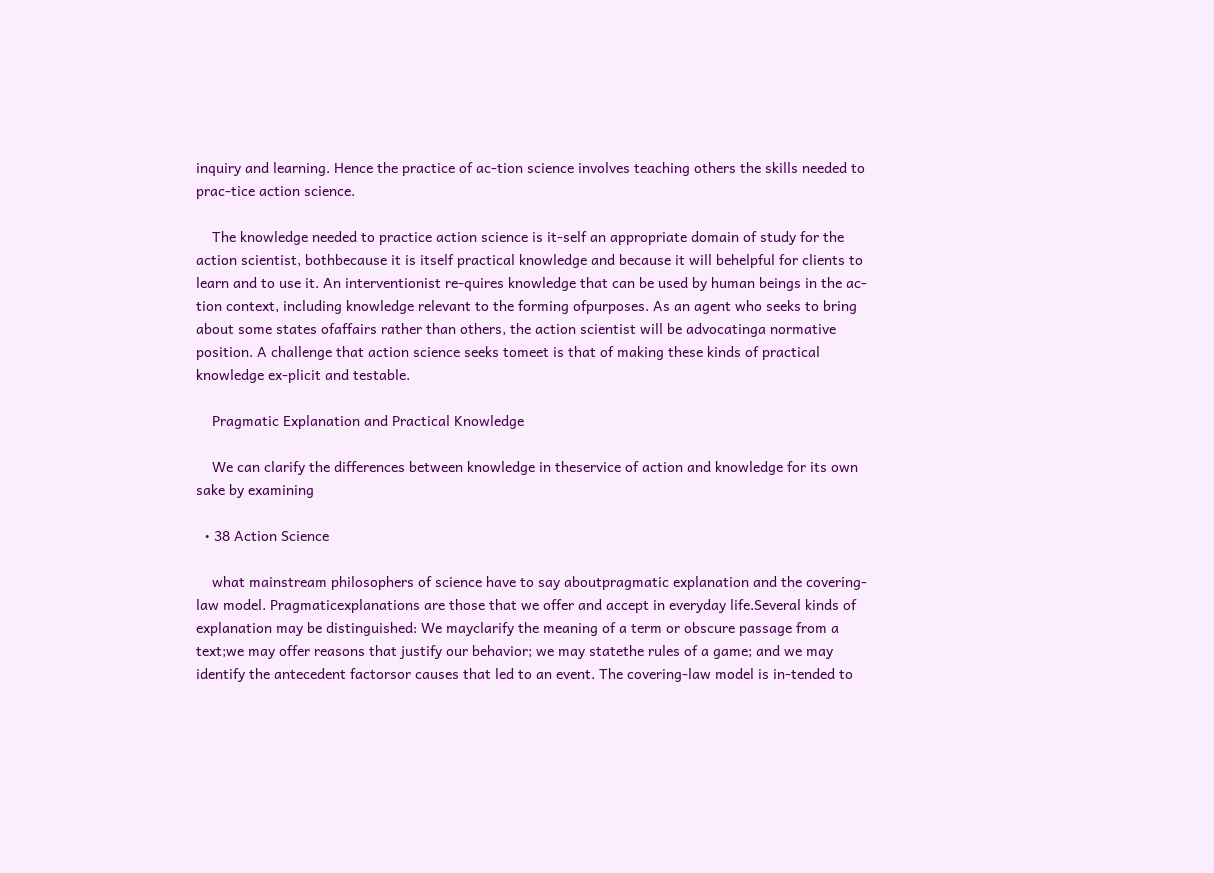inquiry and learning. Hence the practice of ac-tion science involves teaching others the skills needed to prac-tice action science.

    The knowledge needed to practice action science is it-self an appropriate domain of study for the action scientist, bothbecause it is itself practical knowledge and because it will behelpful for clients to learn and to use it. An interventionist re-quires knowledge that can be used by human beings in the ac-tion context, including knowledge relevant to the forming ofpurposes. As an agent who seeks to bring about some states ofaffairs rather than others, the action scientist will be advocatinga normative position. A challenge that action science seeks tomeet is that of making these kinds of practical knowledge ex-plicit and testable.

    Pragmatic Explanation and Practical Knowledge

    We can clarify the differences between knowledge in theservice of action and knowledge for its own sake by examining

  • 38 Action Science

    what mainstream philosophers of science have to say aboutpragmatic explanation and the covering-law model. Pragmaticexplanations are those that we offer and accept in everyday life.Several kinds of explanation may be distinguished: We mayclarify the meaning of a term or obscure passage from a text;we may offer reasons that justify our behavior; we may statethe rules of a game; and we may identify the antecedent factorsor causes that led to an event. The covering-law model is in-tended to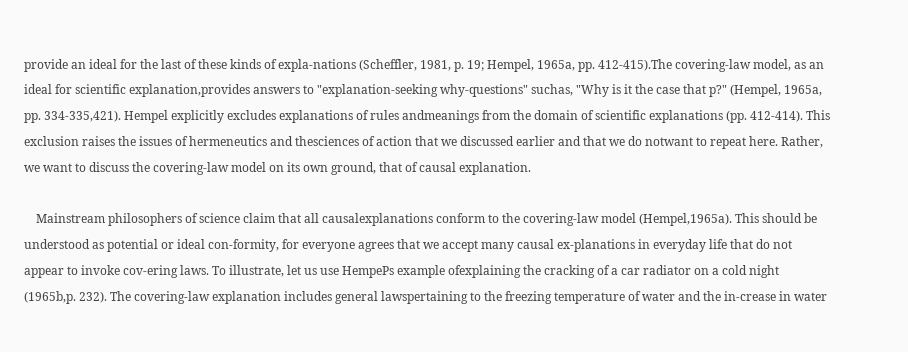provide an ideal for the last of these kinds of expla-nations (Scheffler, 1981, p. 19; Hempel, 1965a, pp. 412-415).The covering-law model, as an ideal for scientific explanation,provides answers to "explanation-seeking why-questions" suchas, "Why is it the case that p?" (Hempel, 1965a, pp. 334-335,421). Hempel explicitly excludes explanations of rules andmeanings from the domain of scientific explanations (pp. 412-414). This exclusion raises the issues of hermeneutics and thesciences of action that we discussed earlier and that we do notwant to repeat here. Rather, we want to discuss the covering-law model on its own ground, that of causal explanation.

    Mainstream philosophers of science claim that all causalexplanations conform to the covering-law model (Hempel,1965a). This should be understood as potential or ideal con-formity, for everyone agrees that we accept many causal ex-planations in everyday life that do not appear to invoke cov-ering laws. To illustrate, let us use HempePs example ofexplaining the cracking of a car radiator on a cold night (1965b,p. 232). The covering-law explanation includes general lawspertaining to the freezing temperature of water and the in-crease in water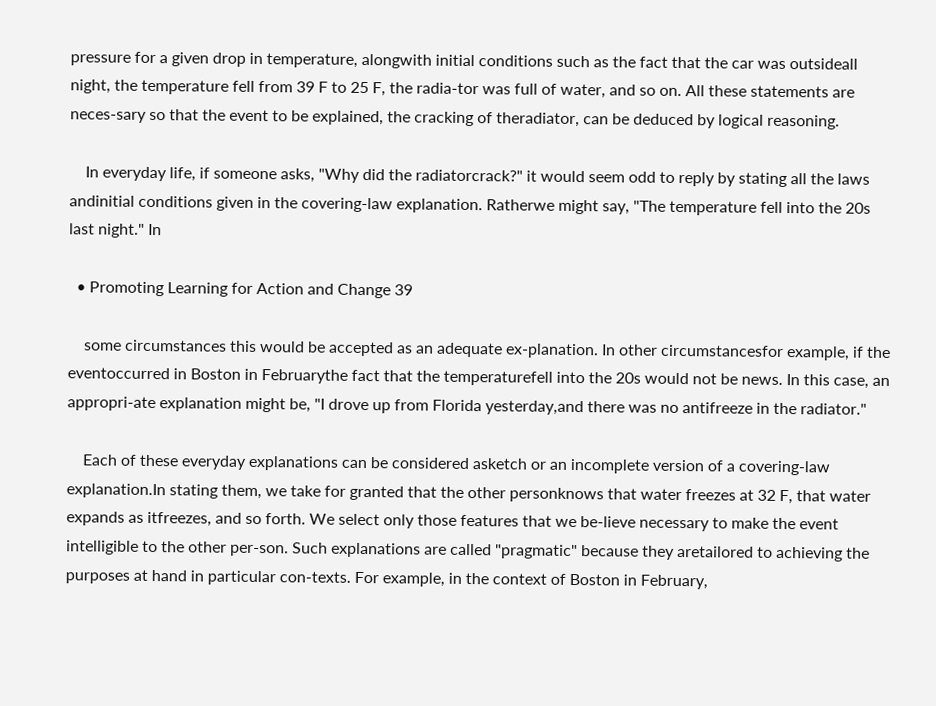pressure for a given drop in temperature, alongwith initial conditions such as the fact that the car was outsideall night, the temperature fell from 39 F to 25 F, the radia-tor was full of water, and so on. All these statements are neces-sary so that the event to be explained, the cracking of theradiator, can be deduced by logical reasoning.

    In everyday life, if someone asks, "Why did the radiatorcrack?" it would seem odd to reply by stating all the laws andinitial conditions given in the covering-law explanation. Ratherwe might say, "The temperature fell into the 20s last night." In

  • Promoting Learning for Action and Change 39

    some circumstances this would be accepted as an adequate ex-planation. In other circumstancesfor example, if the eventoccurred in Boston in Februarythe fact that the temperaturefell into the 20s would not be news. In this case, an appropri-ate explanation might be, "I drove up from Florida yesterday,and there was no antifreeze in the radiator."

    Each of these everyday explanations can be considered asketch or an incomplete version of a covering-law explanation.In stating them, we take for granted that the other personknows that water freezes at 32 F, that water expands as itfreezes, and so forth. We select only those features that we be-lieve necessary to make the event intelligible to the other per-son. Such explanations are called "pragmatic" because they aretailored to achieving the purposes at hand in particular con-texts. For example, in the context of Boston in February,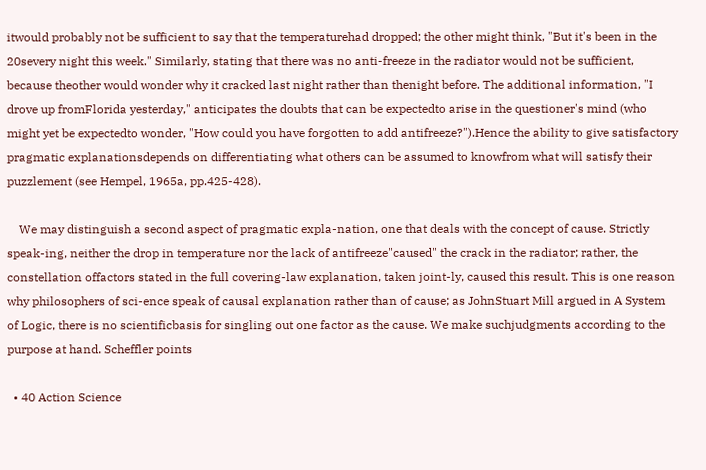itwould probably not be sufficient to say that the temperaturehad dropped; the other might think, "But it's been in the 20severy night this week." Similarly, stating that there was no anti-freeze in the radiator would not be sufficient, because theother would wonder why it cracked last night rather than thenight before. The additional information, "I drove up fromFlorida yesterday," anticipates the doubts that can be expectedto arise in the questioner's mind (who might yet be expectedto wonder, "How could you have forgotten to add antifreeze?").Hence the ability to give satisfactory pragmatic explanationsdepends on differentiating what others can be assumed to knowfrom what will satisfy their puzzlement (see Hempel, 1965a, pp.425-428).

    We may distinguish a second aspect of pragmatic expla-nation, one that deals with the concept of cause. Strictly speak-ing, neither the drop in temperature nor the lack of antifreeze"caused" the crack in the radiator; rather, the constellation offactors stated in the full covering-law explanation, taken joint-ly, caused this result. This is one reason why philosophers of sci-ence speak of causal explanation rather than of cause; as JohnStuart Mill argued in A System of Logic, there is no scientificbasis for singling out one factor as the cause. We make suchjudgments according to the purpose at hand. Scheffler points

  • 40 Action Science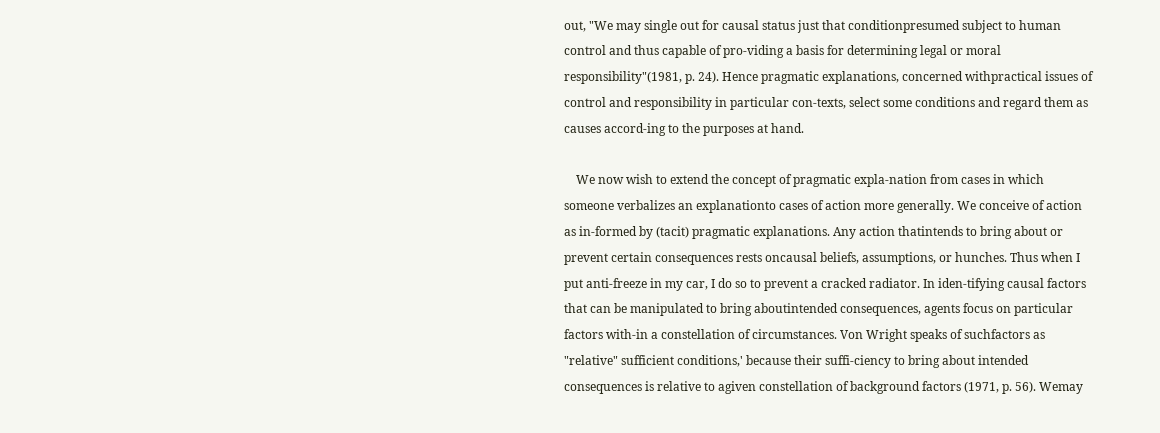out, "We may single out for causal status just that conditionpresumed subject to human control and thus capable of pro-viding a basis for determining legal or moral responsibility"(1981, p. 24). Hence pragmatic explanations, concerned withpractical issues of control and responsibility in particular con-texts, select some conditions and regard them as causes accord-ing to the purposes at hand.

    We now wish to extend the concept of pragmatic expla-nation from cases in which someone verbalizes an explanationto cases of action more generally. We conceive of action as in-formed by (tacit) pragmatic explanations. Any action thatintends to bring about or prevent certain consequences rests oncausal beliefs, assumptions, or hunches. Thus when I put anti-freeze in my car, I do so to prevent a cracked radiator. In iden-tifying causal factors that can be manipulated to bring aboutintended consequences, agents focus on particular factors with-in a constellation of circumstances. Von Wright speaks of suchfactors as "relative" sufficient conditions,' because their suffi-ciency to bring about intended consequences is relative to agiven constellation of background factors (1971, p. 56). Wemay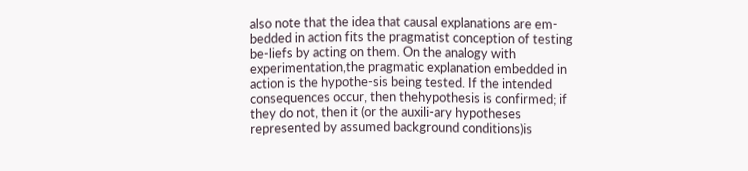also note that the idea that causal explanations are em-bedded in action fits the pragmatist conception of testing be-liefs by acting on them. On the analogy with experimentation,the pragmatic explanation embedded in action is the hypothe-sis being tested. If the intended consequences occur, then thehypothesis is confirmed; if they do not, then it (or the auxili-ary hypotheses represented by assumed background conditions)is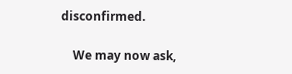disconfirmed.

    We may now ask,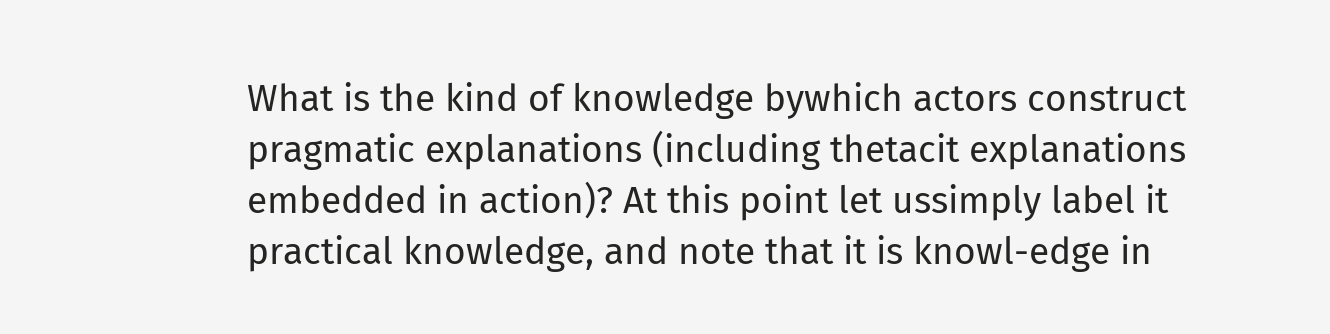What is the kind of knowledge bywhich actors construct pragmatic explanations (including thetacit explanations embedded in action)? At this point let ussimply label it practical knowledge, and note that it is knowl-edge in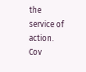the service of action. Cov